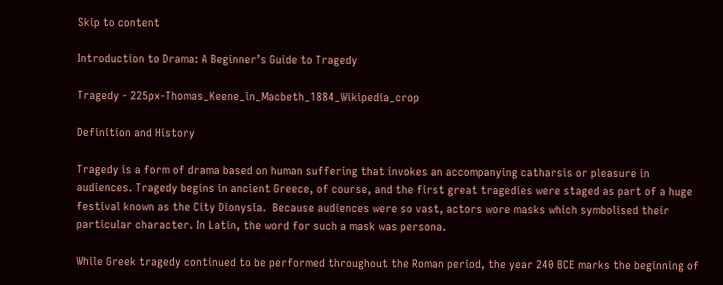Skip to content

Introduction to Drama: A Beginner’s Guide to Tragedy

Tragedy - 225px-Thomas_Keene_in_Macbeth_1884_Wikipedia_crop

Definition and History

Tragedy is a form of drama based on human suffering that invokes an accompanying catharsis or pleasure in audiences. Tragedy begins in ancient Greece, of course, and the first great tragedies were staged as part of a huge festival known as the City Dionysia.  Because audiences were so vast, actors wore masks which symbolised their particular character. In Latin, the word for such a mask was persona.

While Greek tragedy continued to be performed throughout the Roman period, the year 240 BCE marks the beginning of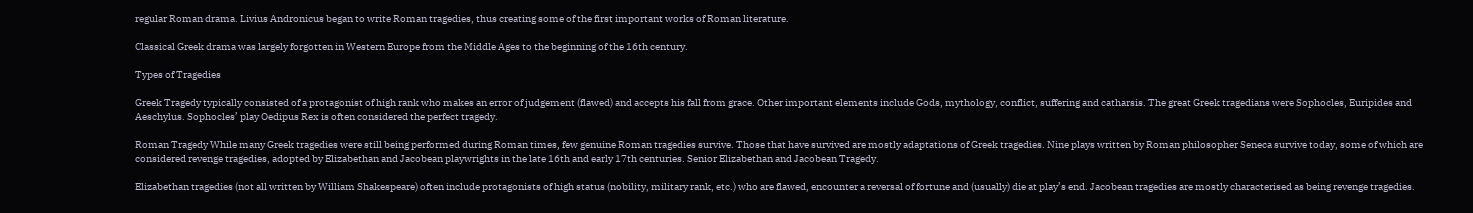regular Roman drama. Livius Andronicus began to write Roman tragedies, thus creating some of the first important works of Roman literature.

Classical Greek drama was largely forgotten in Western Europe from the Middle Ages to the beginning of the 16th century.

Types of Tragedies

Greek Tragedy typically consisted of a protagonist of high rank who makes an error of judgement (flawed) and accepts his fall from grace. Other important elements include Gods, mythology, conflict, suffering and catharsis. The great Greek tragedians were Sophocles, Euripides and Aeschylus. Sophocles’ play Oedipus Rex is often considered the perfect tragedy.

Roman Tragedy While many Greek tragedies were still being performed during Roman times, few genuine Roman tragedies survive. Those that have survived are mostly adaptations of Greek tragedies. Nine plays written by Roman philosopher Seneca survive today, some of which are considered revenge tragedies, adopted by Elizabethan and Jacobean playwrights in the late 16th and early 17th centuries. Senior Elizabethan and Jacobean Tragedy.

Elizabethan tragedies (not all written by William Shakespeare) often include protagonists of high status (nobility, military rank, etc.) who are flawed, encounter a reversal of fortune and (usually) die at play’s end. Jacobean tragedies are mostly characterised as being revenge tragedies.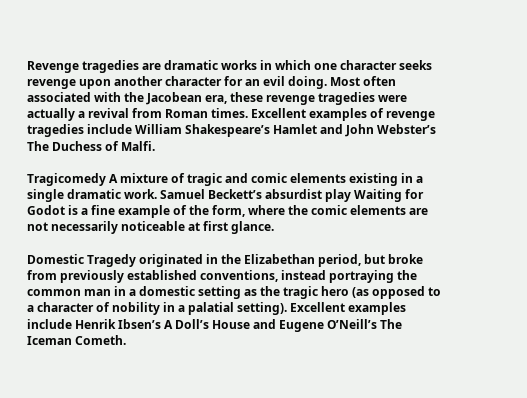Revenge tragedies are dramatic works in which one character seeks revenge upon another character for an evil doing. Most often associated with the Jacobean era, these revenge tragedies were actually a revival from Roman times. Excellent examples of revenge tragedies include William Shakespeare’s Hamlet and John Webster’s The Duchess of Malfi.

Tragicomedy A mixture of tragic and comic elements existing in a single dramatic work. Samuel Beckett’s absurdist play Waiting for Godot is a fine example of the form, where the comic elements are not necessarily noticeable at first glance.

Domestic Tragedy originated in the Elizabethan period, but broke from previously established conventions, instead portraying the common man in a domestic setting as the tragic hero (as opposed to a character of nobility in a palatial setting). Excellent examples include Henrik Ibsen’s A Doll’s House and Eugene O’Neill’s The Iceman Cometh.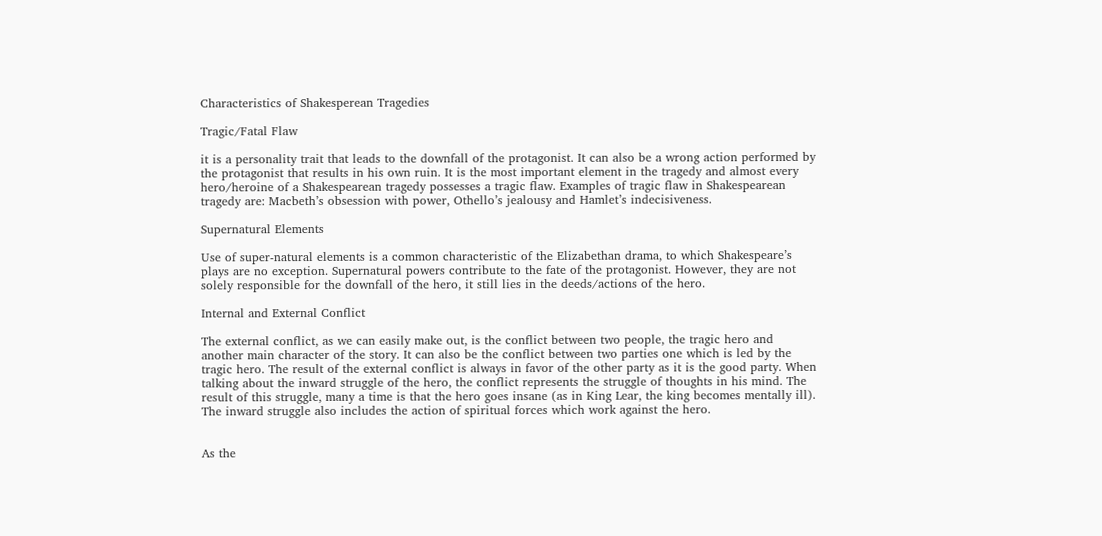Characteristics of Shakesperean Tragedies

Tragic/Fatal Flaw

it is a personality trait that leads to the downfall of the protagonist. It can also be a wrong action performed by the protagonist that results in his own ruin. It is the most important element in the tragedy and almost every hero/heroine of a Shakespearean tragedy possesses a tragic flaw. Examples of tragic flaw in Shakespearean tragedy are: Macbeth’s obsession with power, Othello’s jealousy and Hamlet’s indecisiveness.

Supernatural Elements

Use of super-natural elements is a common characteristic of the Elizabethan drama, to which Shakespeare’s plays are no exception. Supernatural powers contribute to the fate of the protagonist. However, they are not solely responsible for the downfall of the hero, it still lies in the deeds/actions of the hero.

Internal and External Conflict

The external conflict, as we can easily make out, is the conflict between two people, the tragic hero and another main character of the story. It can also be the conflict between two parties one which is led by the tragic hero. The result of the external conflict is always in favor of the other party as it is the good party. When talking about the inward struggle of the hero, the conflict represents the struggle of thoughts in his mind. The result of this struggle, many a time is that the hero goes insane (as in King Lear, the king becomes mentally ill). The inward struggle also includes the action of spiritual forces which work against the hero.


As the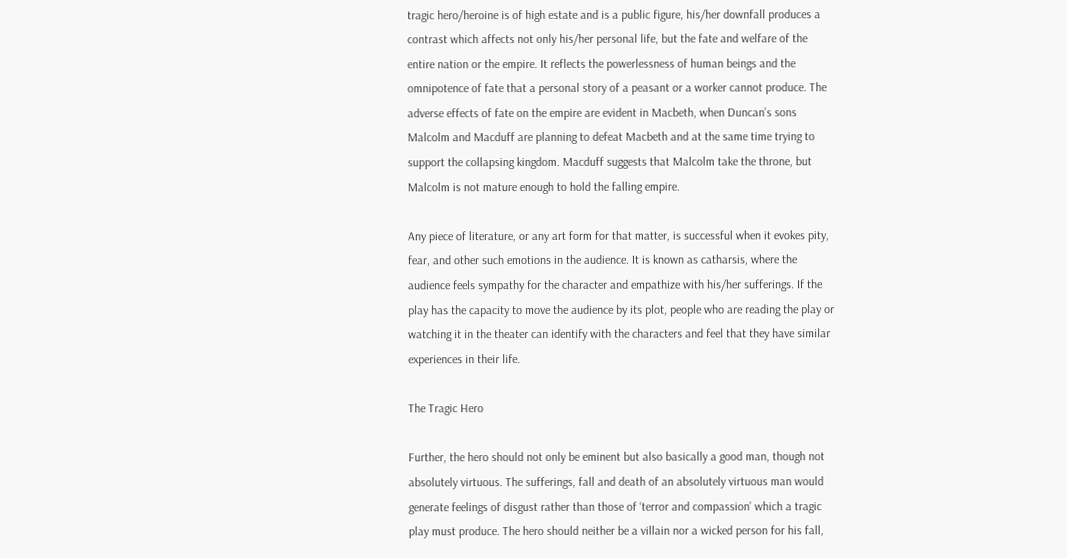tragic hero/heroine is of high estate and is a public figure, his/her downfall produces a contrast which affects not only his/her personal life, but the fate and welfare of the entire nation or the empire. It reflects the powerlessness of human beings and the omnipotence of fate that a personal story of a peasant or a worker cannot produce. The adverse effects of fate on the empire are evident in Macbeth, when Duncan’s sons Malcolm and Macduff are planning to defeat Macbeth and at the same time trying to support the collapsing kingdom. Macduff suggests that Malcolm take the throne, but Malcolm is not mature enough to hold the falling empire.

Any piece of literature, or any art form for that matter, is successful when it evokes pity, fear, and other such emotions in the audience. It is known as catharsis, where the audience feels sympathy for the character and empathize with his/her sufferings. If the play has the capacity to move the audience by its plot, people who are reading the play or watching it in the theater can identify with the characters and feel that they have similar experiences in their life.

The Tragic Hero

Further, the hero should not only be eminent but also basically a good man, though not absolutely virtuous. The sufferings, fall and death of an absolutely virtuous man would generate feelings of disgust rather than those of ‘terror and compassion’ which a tragic play must produce. The hero should neither be a villain nor a wicked person for his fall,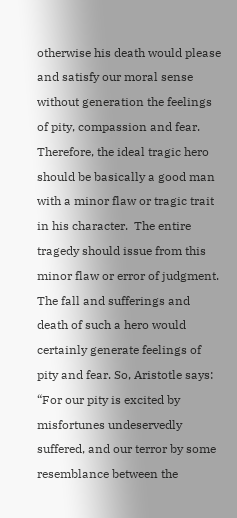otherwise his death would please and satisfy our moral sense without generation the feelings of pity, compassion and fear. Therefore, the ideal tragic hero should be basically a good man with a minor flaw or tragic trait in his character.  The entire tragedy should issue from this minor flaw or error of judgment.  The fall and sufferings and death of such a hero would certainly generate feelings of pity and fear. So, Aristotle says: “For our pity is excited by misfortunes undeservedly suffered, and our terror by some resemblance between the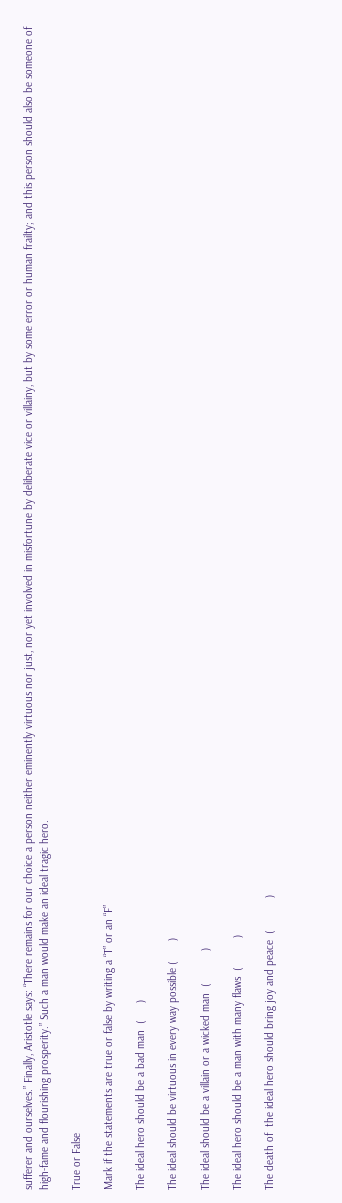sufferer and ourselves.” Finally, Aristotle says: “There remains for our choice a person neither eminently virtuous nor just, nor yet involved in misfortune by deliberate vice or villainy, but by some error or human frailty; and this person should also be someone of high-fame and flourishing prosperity.” Such a man would make an ideal tragic hero.

True or False

Mark if the statements are true or false by writing a “T” or an “F”

The ideal hero should be a bad man  (      )

The ideal should be virtuous in every way possible (       )

The ideal should be a villain or a wicked man  (           )

The ideal hero should be a man with many flaws  (          )

The death of  the ideal hero should bring joy and peace  (           )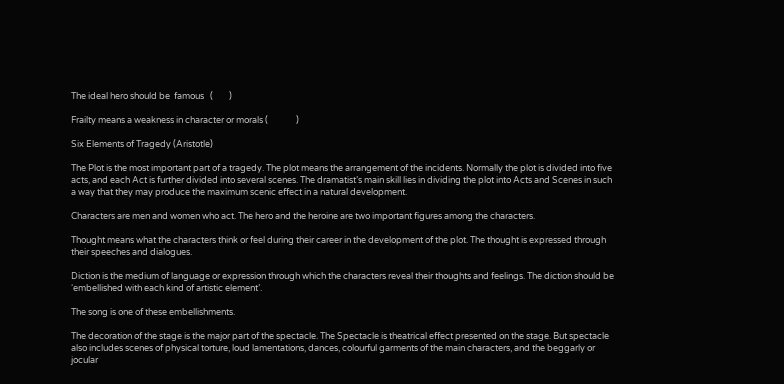The ideal hero should be  famous   (        )

Frailty means a weakness in character or morals (              )

Six Elements of Tragedy (Aristotle)

The Plot is the most important part of a tragedy. The plot means the arrangement of the incidents. Normally the plot is divided into five acts, and each Act is further divided into several scenes. The dramatist’s main skill lies in dividing the plot into Acts and Scenes in such a way that they may produce the maximum scenic effect in a natural development.

Characters are men and women who act. The hero and the heroine are two important figures among the characters.

Thought means what the characters think or feel during their career in the development of the plot. The thought is expressed through their speeches and dialogues.

Diction is the medium of language or expression through which the characters reveal their thoughts and feelings. The diction should be ‘embellished with each kind of artistic element’.

The song is one of these embellishments.

The decoration of the stage is the major part of the spectacle. The Spectacle is theatrical effect presented on the stage. But spectacle also includes scenes of physical torture, loud lamentations, dances, colourful garments of the main characters, and the beggarly or jocular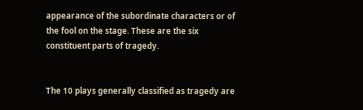appearance of the subordinate characters or of the fool on the stage. These are the six constituent parts of tragedy.


The 10 plays generally classified as tragedy are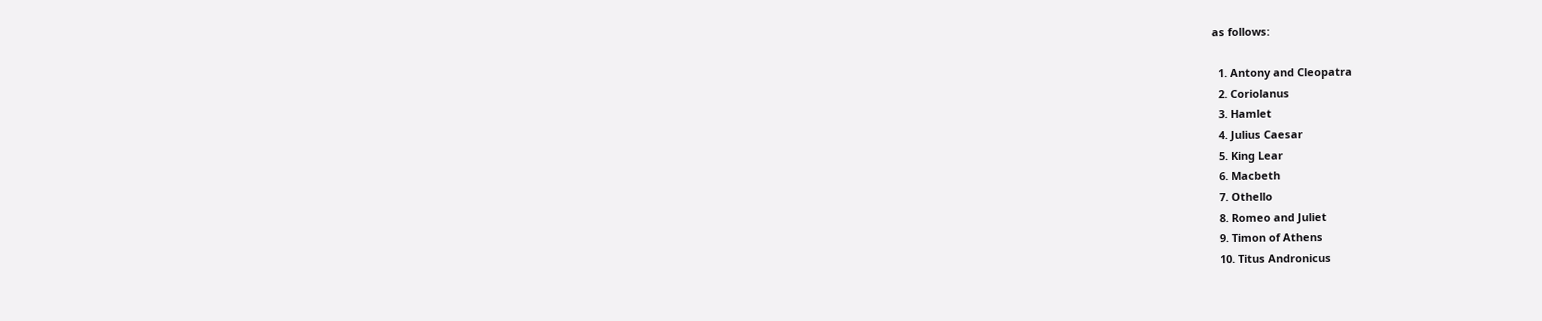as follows:

  1. Antony and Cleopatra
  2. Coriolanus
  3. Hamlet
  4. Julius Caesar
  5. King Lear
  6. Macbeth
  7. Othello
  8. Romeo and Juliet
  9. Timon of Athens
  10. Titus Andronicus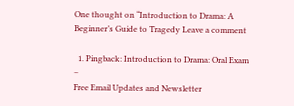One thought on “Introduction to Drama: A Beginner’s Guide to Tragedy Leave a comment

  1. Pingback: Introduction to Drama: Oral Exam –
Free Email Updates and Newsletter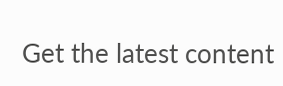Get the latest content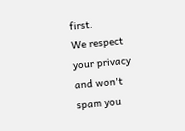first.
We respect your privacy and won't spam you